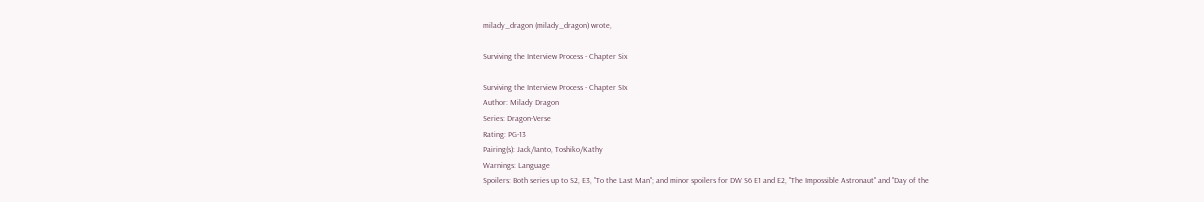milady_dragon (milady_dragon) wrote,

Surviving the Interview Process - Chapter Six

Surviving the Interview Process - Chapter SIx
Author: Milady Dragon
Series: Dragon-Verse
Rating: PG-13
Pairing(s): Jack/Ianto, Toshiko/Kathy
Warnings: Language
Spoilers: Both series up to S2, E3, "To the Last Man"; and minor spoilers for DW S6 E1 and E2, "The Impossible Astronaut" and "Day of the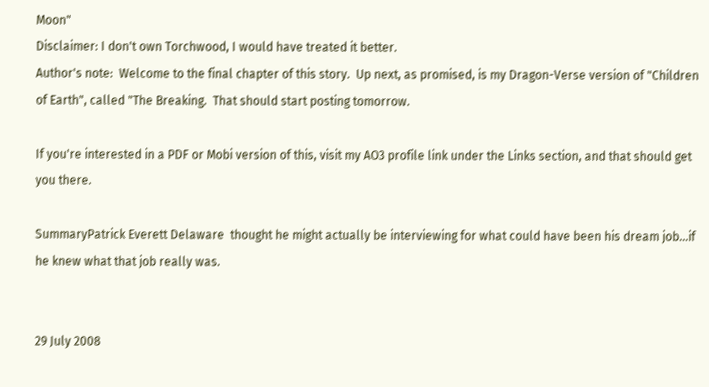Moon"
Disclaimer: I don't own Torchwood, I would have treated it better.
Author's note:  Welcome to the final chapter of this story.  Up next, as promised, is my Dragon-Verse version of "Children of Earth", called "The Breaking.  That should start posting tomorrow.

If you're interested in a PDF or Mobi version of this, visit my AO3 profile link under the Links section, and that should get you there.

SummaryPatrick Everett Delaware  thought he might actually be interviewing for what could have been his dream job...if he knew what that job really was.


29 July 2008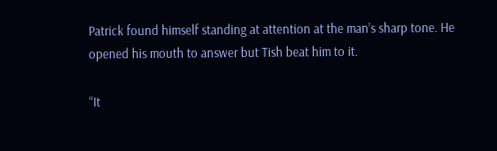Patrick found himself standing at attention at the man’s sharp tone. He opened his mouth to answer but Tish beat him to it.

“It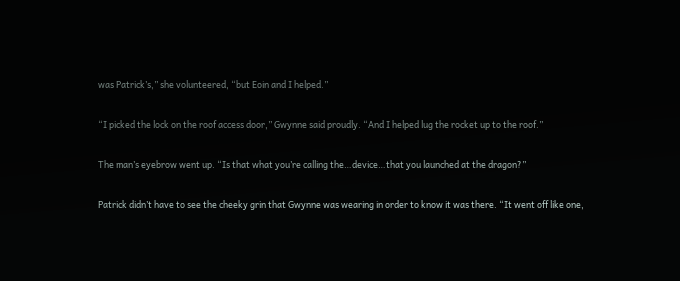was Patrick’s,” she volunteered, “but Eoin and I helped.”

“I picked the lock on the roof access door,” Gwynne said proudly. “And I helped lug the rocket up to the roof.”

The man’s eyebrow went up. “Is that what you’re calling the…device…that you launched at the dragon?”

Patrick didn’t have to see the cheeky grin that Gwynne was wearing in order to know it was there. “It went off like one,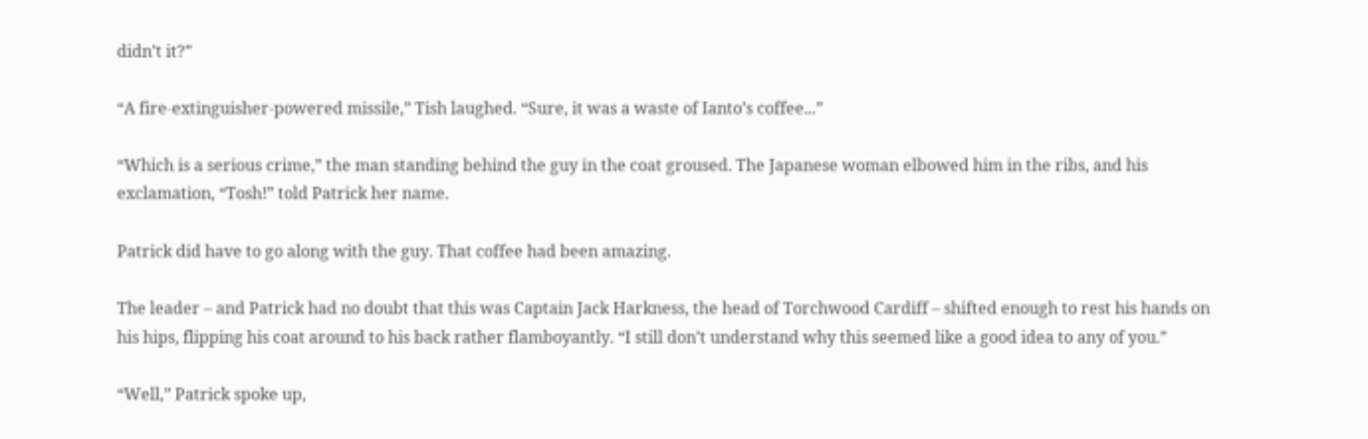didn’t it?”

“A fire-extinguisher-powered missile,” Tish laughed. “Sure, it was a waste of Ianto’s coffee...”

“Which is a serious crime,” the man standing behind the guy in the coat groused. The Japanese woman elbowed him in the ribs, and his exclamation, “Tosh!” told Patrick her name.

Patrick did have to go along with the guy. That coffee had been amazing.

The leader – and Patrick had no doubt that this was Captain Jack Harkness, the head of Torchwood Cardiff – shifted enough to rest his hands on his hips, flipping his coat around to his back rather flamboyantly. “I still don’t understand why this seemed like a good idea to any of you.”

“Well,” Patrick spoke up,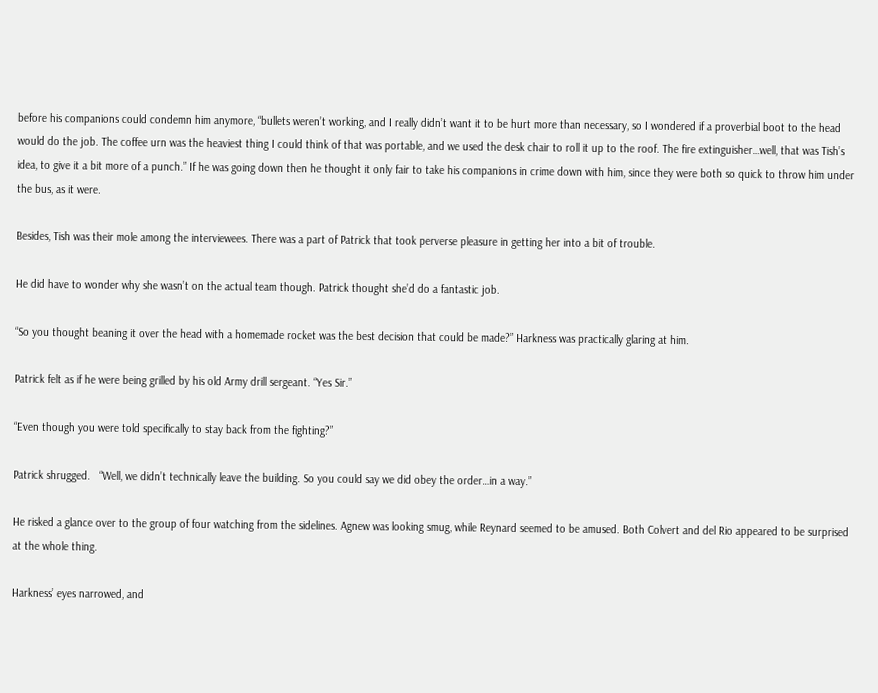before his companions could condemn him anymore, “bullets weren’t working, and I really didn’t want it to be hurt more than necessary, so I wondered if a proverbial boot to the head would do the job. The coffee urn was the heaviest thing I could think of that was portable, and we used the desk chair to roll it up to the roof. The fire extinguisher…well, that was Tish’s idea, to give it a bit more of a punch.” If he was going down then he thought it only fair to take his companions in crime down with him, since they were both so quick to throw him under the bus, as it were.

Besides, Tish was their mole among the interviewees. There was a part of Patrick that took perverse pleasure in getting her into a bit of trouble.

He did have to wonder why she wasn’t on the actual team though. Patrick thought she’d do a fantastic job.

“So you thought beaning it over the head with a homemade rocket was the best decision that could be made?” Harkness was practically glaring at him.

Patrick felt as if he were being grilled by his old Army drill sergeant. “Yes Sir.”

“Even though you were told specifically to stay back from the fighting?”

Patrick shrugged.   “Well, we didn’t technically leave the building. So you could say we did obey the order…in a way.”

He risked a glance over to the group of four watching from the sidelines. Agnew was looking smug, while Reynard seemed to be amused. Both Colvert and del Rio appeared to be surprised at the whole thing.

Harkness’ eyes narrowed, and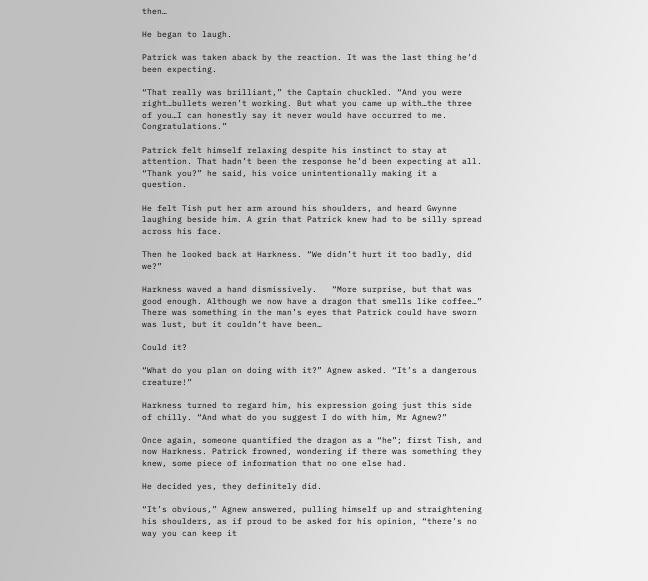then…

He began to laugh.

Patrick was taken aback by the reaction. It was the last thing he’d been expecting.

“That really was brilliant,” the Captain chuckled. “And you were right…bullets weren’t working. But what you came up with…the three of you…I can honestly say it never would have occurred to me. Congratulations.”

Patrick felt himself relaxing despite his instinct to stay at attention. That hadn’t been the response he’d been expecting at all. “Thank you?” he said, his voice unintentionally making it a question.

He felt Tish put her arm around his shoulders, and heard Gwynne laughing beside him. A grin that Patrick knew had to be silly spread across his face.

Then he looked back at Harkness. “We didn’t hurt it too badly, did we?”

Harkness waved a hand dismissively.   “More surprise, but that was good enough. Although we now have a dragon that smells like coffee…” There was something in the man’s eyes that Patrick could have sworn was lust, but it couldn’t have been…

Could it?

“What do you plan on doing with it?” Agnew asked. “It’s a dangerous creature!”

Harkness turned to regard him, his expression going just this side of chilly. “And what do you suggest I do with him, Mr Agnew?”

Once again, someone quantified the dragon as a “he”; first Tish, and now Harkness. Patrick frowned, wondering if there was something they knew, some piece of information that no one else had.

He decided yes, they definitely did.

“It’s obvious,” Agnew answered, pulling himself up and straightening his shoulders, as if proud to be asked for his opinion, “there’s no way you can keep it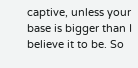captive, unless your base is bigger than I believe it to be. So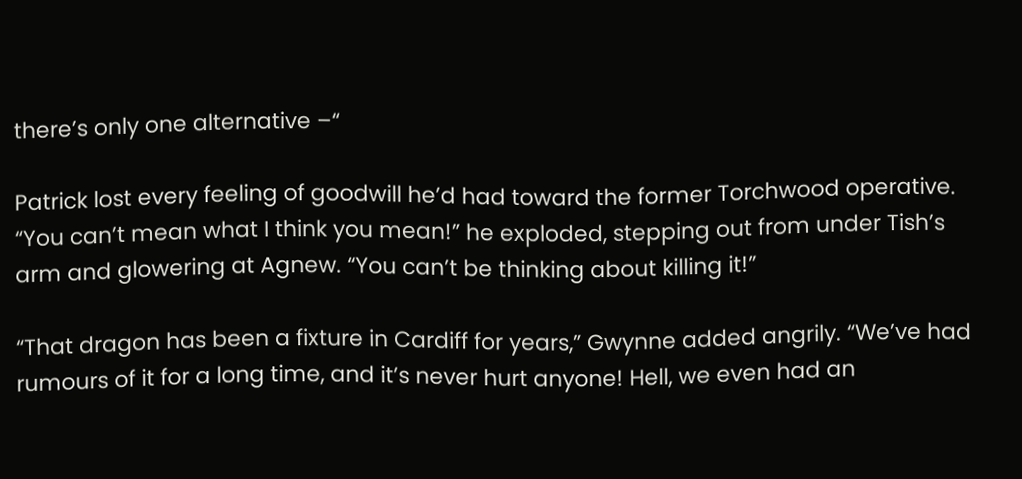there’s only one alternative –“

Patrick lost every feeling of goodwill he’d had toward the former Torchwood operative. “You can’t mean what I think you mean!” he exploded, stepping out from under Tish’s arm and glowering at Agnew. “You can’t be thinking about killing it!”

“That dragon has been a fixture in Cardiff for years,” Gwynne added angrily. “We’ve had rumours of it for a long time, and it’s never hurt anyone! Hell, we even had an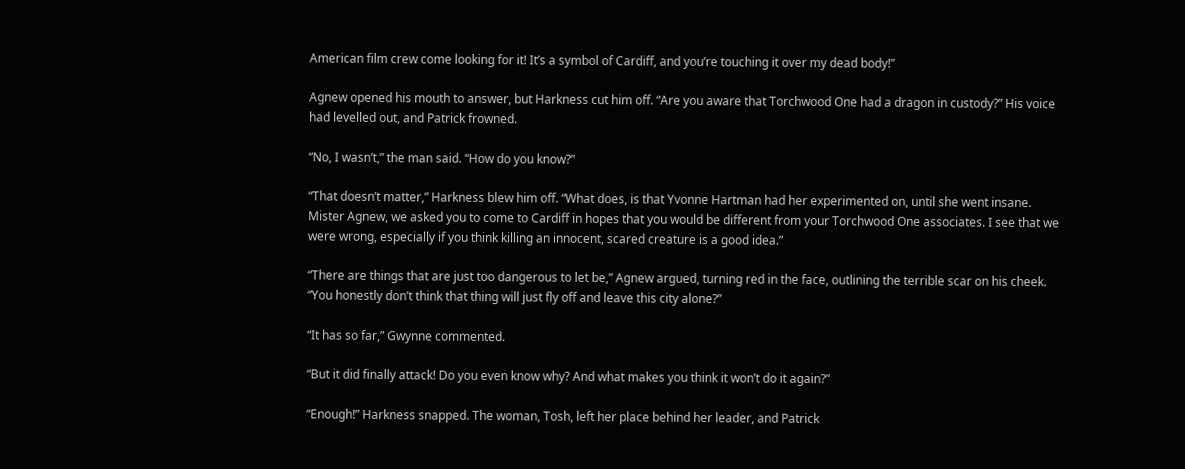American film crew come looking for it! It’s a symbol of Cardiff, and you’re touching it over my dead body!”

Agnew opened his mouth to answer, but Harkness cut him off. “Are you aware that Torchwood One had a dragon in custody?” His voice had levelled out, and Patrick frowned.

“No, I wasn’t,” the man said. “How do you know?”

“That doesn’t matter,” Harkness blew him off. “What does, is that Yvonne Hartman had her experimented on, until she went insane. Mister Agnew, we asked you to come to Cardiff in hopes that you would be different from your Torchwood One associates. I see that we were wrong, especially if you think killing an innocent, scared creature is a good idea.”

“There are things that are just too dangerous to let be,” Agnew argued, turning red in the face, outlining the terrible scar on his cheek. “You honestly don’t think that thing will just fly off and leave this city alone?”

“It has so far,” Gwynne commented.

“But it did finally attack! Do you even know why? And what makes you think it won’t do it again?”

“Enough!” Harkness snapped. The woman, Tosh, left her place behind her leader, and Patrick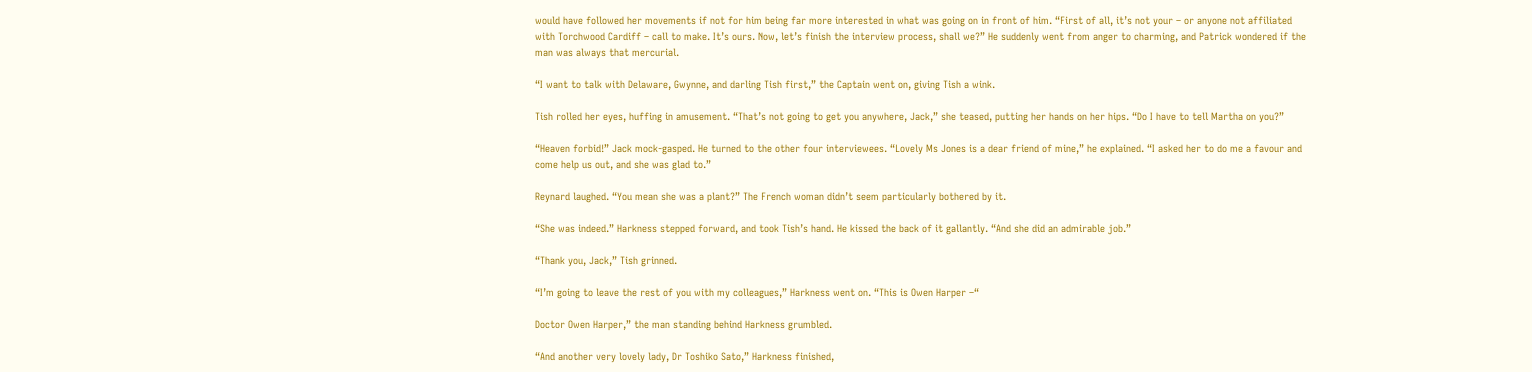would have followed her movements if not for him being far more interested in what was going on in front of him. “First of all, it’s not your – or anyone not affiliated with Torchwood Cardiff – call to make. It’s ours. Now, let’s finish the interview process, shall we?” He suddenly went from anger to charming, and Patrick wondered if the man was always that mercurial.

“I want to talk with Delaware, Gwynne, and darling Tish first,” the Captain went on, giving Tish a wink.

Tish rolled her eyes, huffing in amusement. “That’s not going to get you anywhere, Jack,” she teased, putting her hands on her hips. “Do I have to tell Martha on you?”

“Heaven forbid!” Jack mock-gasped. He turned to the other four interviewees. “Lovely Ms Jones is a dear friend of mine,” he explained. “I asked her to do me a favour and come help us out, and she was glad to.”

Reynard laughed. “You mean she was a plant?” The French woman didn’t seem particularly bothered by it.

“She was indeed.” Harkness stepped forward, and took Tish’s hand. He kissed the back of it gallantly. “And she did an admirable job.”

“Thank you, Jack,” Tish grinned.

“I’m going to leave the rest of you with my colleagues,” Harkness went on. “This is Owen Harper –“

Doctor Owen Harper,” the man standing behind Harkness grumbled.

“And another very lovely lady, Dr Toshiko Sato,” Harkness finished,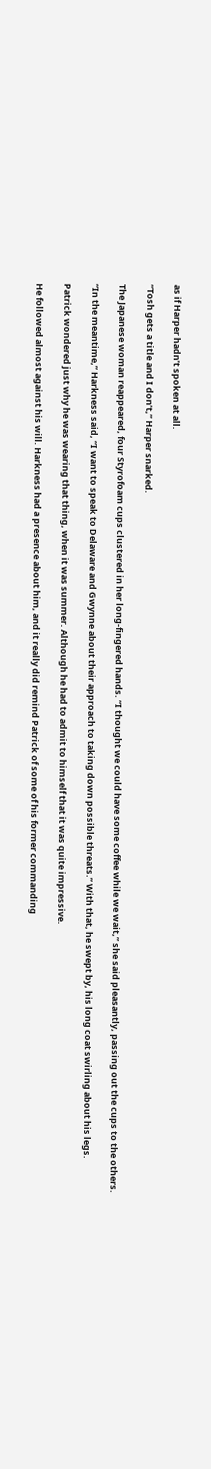as if Harper hadn’t spoken at all.

“Tosh gets a title and I don’t,” Harper snarked.

The Japanese woman reappeared, four Styrofoam cups clustered in her long-fingered hands. “I thought we could have some coffee while we wait,” she said pleasantly, passing out the cups to the others.

“In the meantime,” Harkness said, “I want to speak to Delaware and Gwynne about their approach to taking down possible threats.” With that, he swept by, his long coat swirling about his legs.

Patrick wondered just why he was wearing that thing, when it was summer. Although he had to admit to himself that it was quite impressive.

He followed almost against his will. Harkness had a presence about him, and it really did remind Patrick of some of his former commanding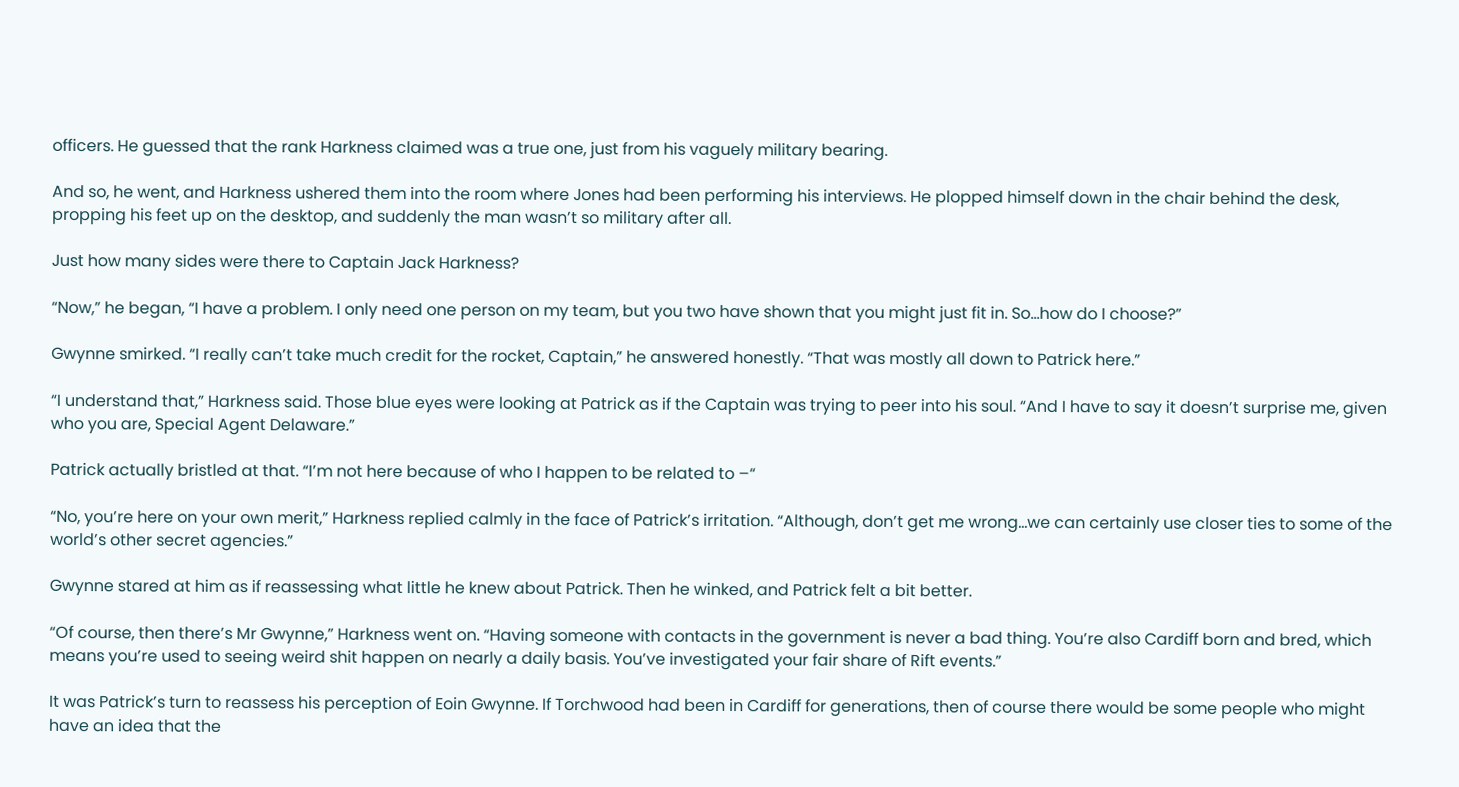officers. He guessed that the rank Harkness claimed was a true one, just from his vaguely military bearing.

And so, he went, and Harkness ushered them into the room where Jones had been performing his interviews. He plopped himself down in the chair behind the desk, propping his feet up on the desktop, and suddenly the man wasn’t so military after all.

Just how many sides were there to Captain Jack Harkness?

“Now,” he began, “I have a problem. I only need one person on my team, but you two have shown that you might just fit in. So…how do I choose?”

Gwynne smirked. “I really can’t take much credit for the rocket, Captain,” he answered honestly. “That was mostly all down to Patrick here.”

“I understand that,” Harkness said. Those blue eyes were looking at Patrick as if the Captain was trying to peer into his soul. “And I have to say it doesn’t surprise me, given who you are, Special Agent Delaware.”

Patrick actually bristled at that. “I’m not here because of who I happen to be related to –“

“No, you’re here on your own merit,” Harkness replied calmly in the face of Patrick’s irritation. “Although, don’t get me wrong…we can certainly use closer ties to some of the world’s other secret agencies.”

Gwynne stared at him as if reassessing what little he knew about Patrick. Then he winked, and Patrick felt a bit better.

“Of course, then there’s Mr Gwynne,” Harkness went on. “Having someone with contacts in the government is never a bad thing. You’re also Cardiff born and bred, which means you’re used to seeing weird shit happen on nearly a daily basis. You’ve investigated your fair share of Rift events.”

It was Patrick’s turn to reassess his perception of Eoin Gwynne. If Torchwood had been in Cardiff for generations, then of course there would be some people who might have an idea that the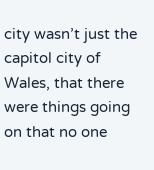city wasn’t just the capitol city of Wales, that there were things going on that no one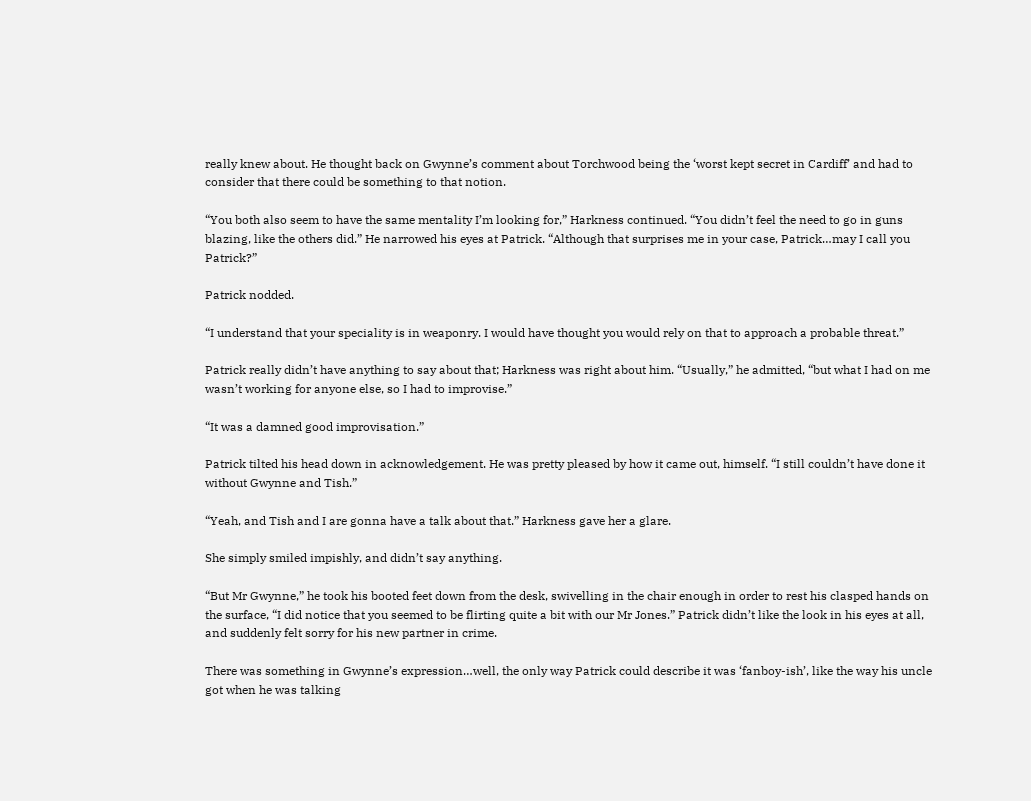really knew about. He thought back on Gwynne’s comment about Torchwood being the ‘worst kept secret in Cardiff’ and had to consider that there could be something to that notion.

“You both also seem to have the same mentality I’m looking for,” Harkness continued. “You didn’t feel the need to go in guns blazing, like the others did.” He narrowed his eyes at Patrick. “Although that surprises me in your case, Patrick…may I call you Patrick?”

Patrick nodded.

“I understand that your speciality is in weaponry. I would have thought you would rely on that to approach a probable threat.”

Patrick really didn’t have anything to say about that; Harkness was right about him. “Usually,” he admitted, “but what I had on me wasn’t working for anyone else, so I had to improvise.”

“It was a damned good improvisation.”

Patrick tilted his head down in acknowledgement. He was pretty pleased by how it came out, himself. “I still couldn’t have done it without Gwynne and Tish.”

“Yeah, and Tish and I are gonna have a talk about that.” Harkness gave her a glare.

She simply smiled impishly, and didn’t say anything.

“But Mr Gwynne,” he took his booted feet down from the desk, swivelling in the chair enough in order to rest his clasped hands on the surface, “I did notice that you seemed to be flirting quite a bit with our Mr Jones.” Patrick didn’t like the look in his eyes at all, and suddenly felt sorry for his new partner in crime.

There was something in Gwynne’s expression…well, the only way Patrick could describe it was ‘fanboy-ish’, like the way his uncle got when he was talking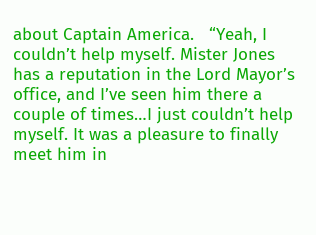about Captain America.   “Yeah, I couldn’t help myself. Mister Jones has a reputation in the Lord Mayor’s office, and I’ve seen him there a couple of times…I just couldn’t help myself. It was a pleasure to finally meet him in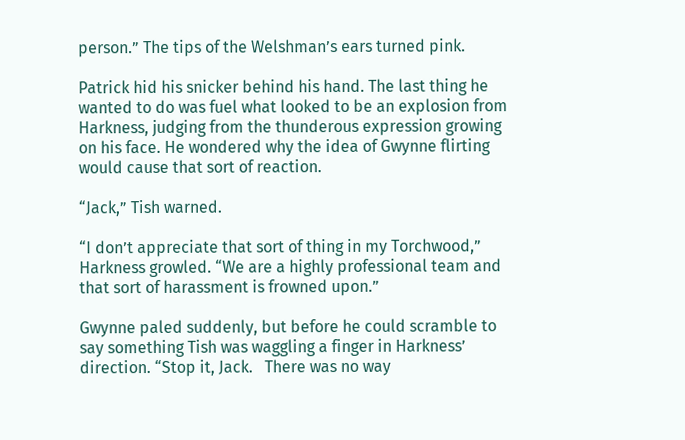person.” The tips of the Welshman’s ears turned pink.

Patrick hid his snicker behind his hand. The last thing he wanted to do was fuel what looked to be an explosion from Harkness, judging from the thunderous expression growing on his face. He wondered why the idea of Gwynne flirting would cause that sort of reaction.

“Jack,” Tish warned.

“I don’t appreciate that sort of thing in my Torchwood,” Harkness growled. “We are a highly professional team and that sort of harassment is frowned upon.”

Gwynne paled suddenly, but before he could scramble to say something Tish was waggling a finger in Harkness’ direction. “Stop it, Jack.   There was no way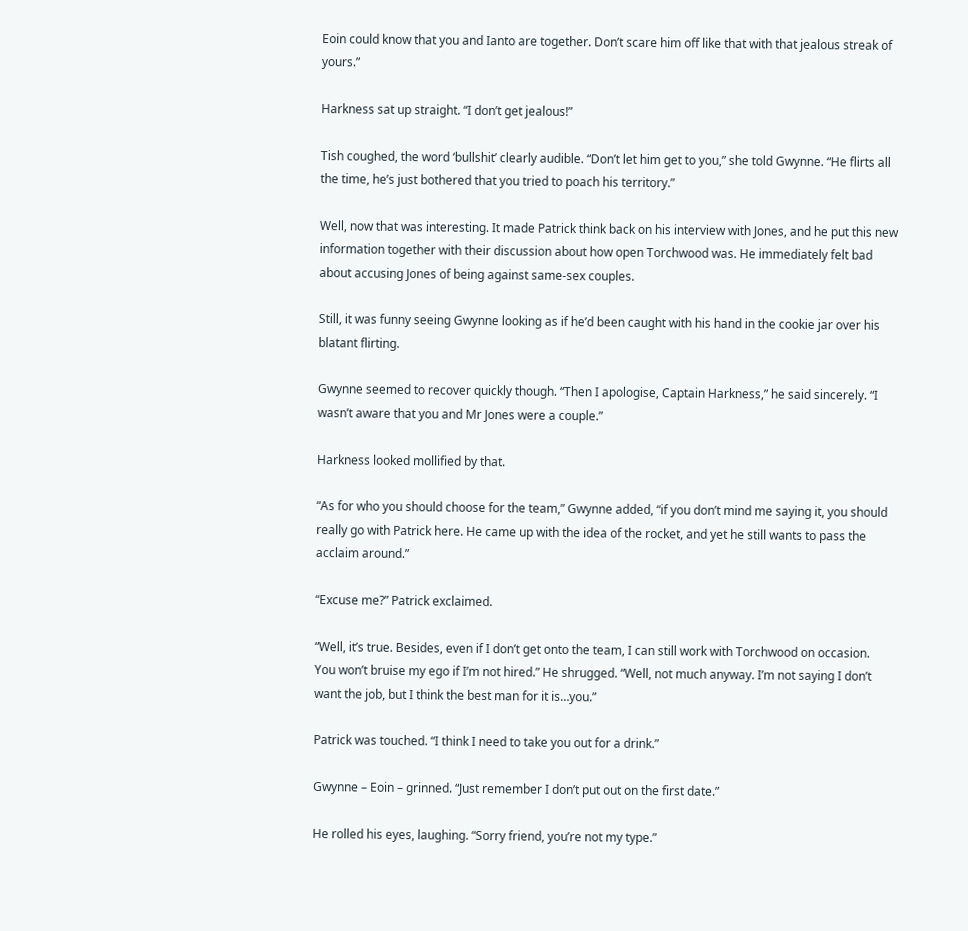Eoin could know that you and Ianto are together. Don’t scare him off like that with that jealous streak of yours.”

Harkness sat up straight. “I don’t get jealous!”

Tish coughed, the word ‘bullshit’ clearly audible. “Don’t let him get to you,” she told Gwynne. “He flirts all the time, he’s just bothered that you tried to poach his territory.”

Well, now that was interesting. It made Patrick think back on his interview with Jones, and he put this new information together with their discussion about how open Torchwood was. He immediately felt bad about accusing Jones of being against same-sex couples.

Still, it was funny seeing Gwynne looking as if he’d been caught with his hand in the cookie jar over his blatant flirting.

Gwynne seemed to recover quickly though. “Then I apologise, Captain Harkness,” he said sincerely. “I wasn’t aware that you and Mr Jones were a couple.”

Harkness looked mollified by that.

“As for who you should choose for the team,” Gwynne added, “if you don’t mind me saying it, you should really go with Patrick here. He came up with the idea of the rocket, and yet he still wants to pass the acclaim around.”

“Excuse me?” Patrick exclaimed.

“Well, it’s true. Besides, even if I don’t get onto the team, I can still work with Torchwood on occasion.   You won’t bruise my ego if I’m not hired.” He shrugged. “Well, not much anyway. I’m not saying I don’t want the job, but I think the best man for it is…you.”

Patrick was touched. “I think I need to take you out for a drink.”

Gwynne – Eoin – grinned. “Just remember I don’t put out on the first date.”

He rolled his eyes, laughing. “Sorry friend, you’re not my type.”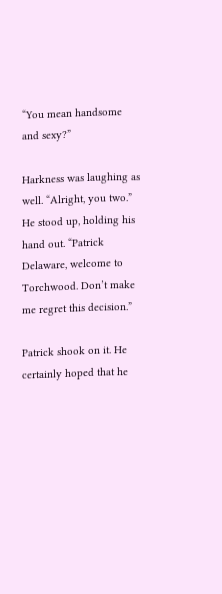“You mean handsome and sexy?”

Harkness was laughing as well. “Alright, you two.” He stood up, holding his hand out. “Patrick Delaware, welcome to Torchwood. Don’t make me regret this decision.”

Patrick shook on it. He certainly hoped that he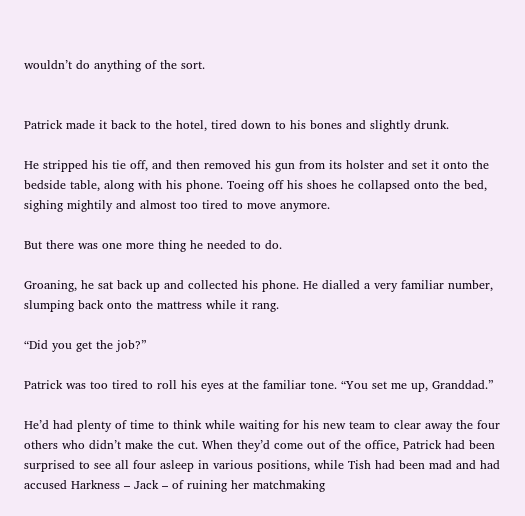wouldn’t do anything of the sort.


Patrick made it back to the hotel, tired down to his bones and slightly drunk.

He stripped his tie off, and then removed his gun from its holster and set it onto the bedside table, along with his phone. Toeing off his shoes he collapsed onto the bed, sighing mightily and almost too tired to move anymore.

But there was one more thing he needed to do.

Groaning, he sat back up and collected his phone. He dialled a very familiar number, slumping back onto the mattress while it rang.

“Did you get the job?”

Patrick was too tired to roll his eyes at the familiar tone. “You set me up, Granddad.”

He’d had plenty of time to think while waiting for his new team to clear away the four others who didn’t make the cut. When they’d come out of the office, Patrick had been surprised to see all four asleep in various positions, while Tish had been mad and had accused Harkness – Jack – of ruining her matchmaking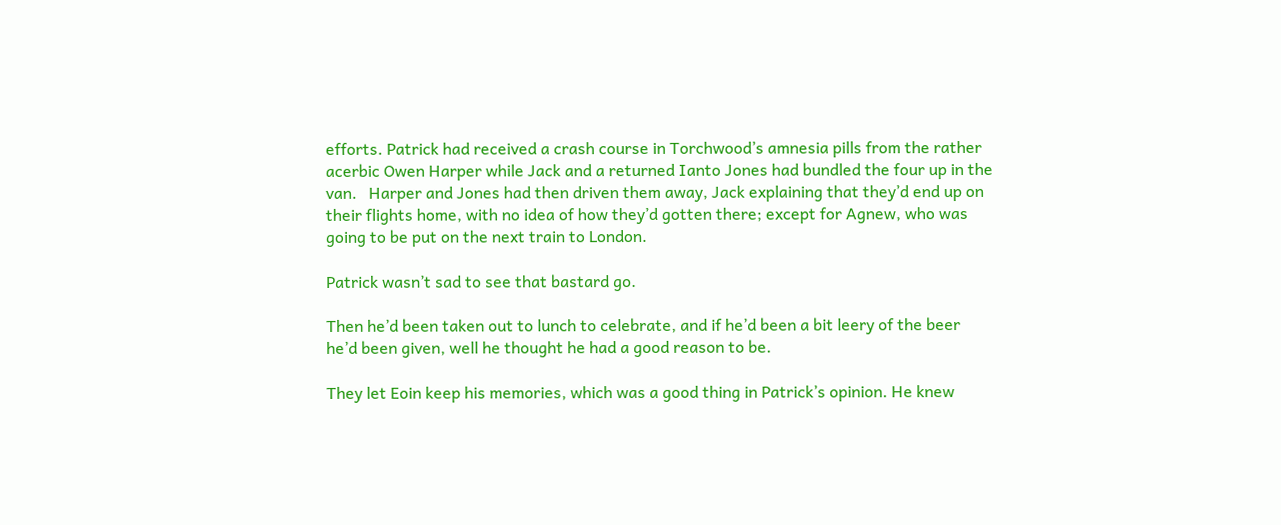efforts. Patrick had received a crash course in Torchwood’s amnesia pills from the rather acerbic Owen Harper while Jack and a returned Ianto Jones had bundled the four up in the van.   Harper and Jones had then driven them away, Jack explaining that they’d end up on their flights home, with no idea of how they’d gotten there; except for Agnew, who was going to be put on the next train to London.

Patrick wasn’t sad to see that bastard go.

Then he’d been taken out to lunch to celebrate, and if he’d been a bit leery of the beer he’d been given, well he thought he had a good reason to be.

They let Eoin keep his memories, which was a good thing in Patrick’s opinion. He knew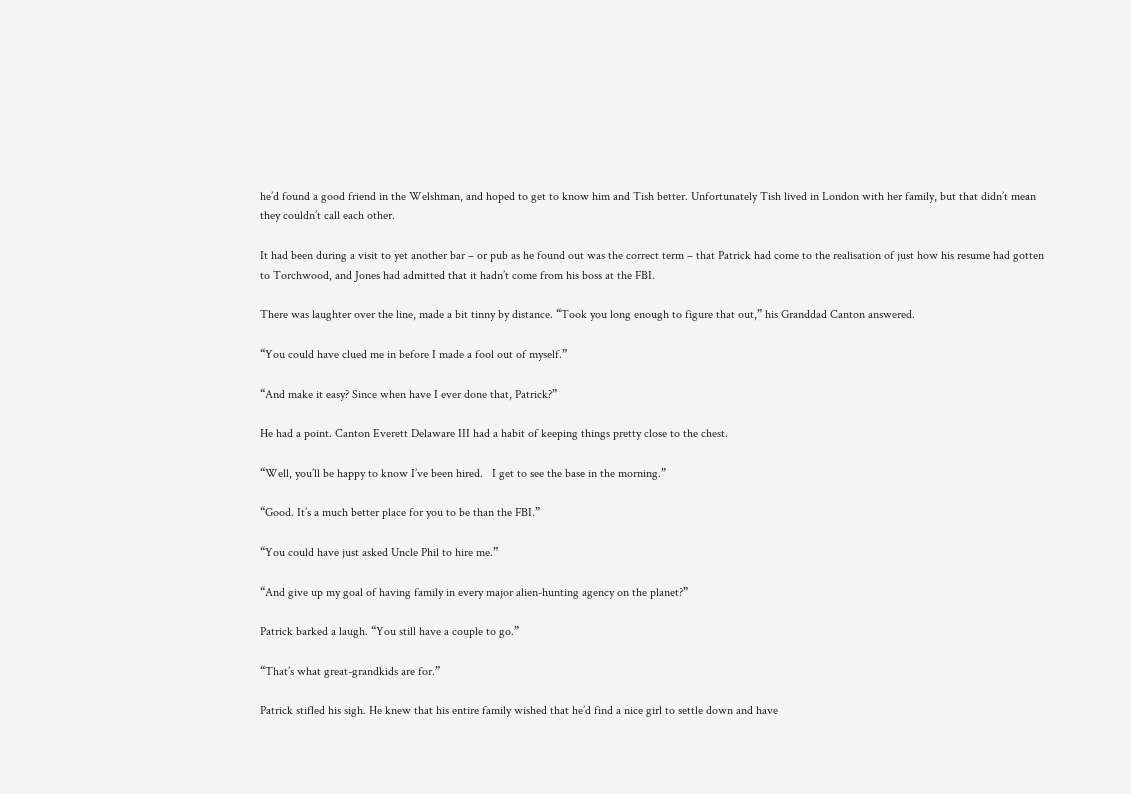he’d found a good friend in the Welshman, and hoped to get to know him and Tish better. Unfortunately Tish lived in London with her family, but that didn’t mean they couldn’t call each other.

It had been during a visit to yet another bar – or pub as he found out was the correct term – that Patrick had come to the realisation of just how his resume had gotten to Torchwood, and Jones had admitted that it hadn’t come from his boss at the FBI.

There was laughter over the line, made a bit tinny by distance. “Took you long enough to figure that out,” his Granddad Canton answered.

“You could have clued me in before I made a fool out of myself.”

“And make it easy? Since when have I ever done that, Patrick?”

He had a point. Canton Everett Delaware III had a habit of keeping things pretty close to the chest.

“Well, you’ll be happy to know I’ve been hired.   I get to see the base in the morning.”

“Good. It’s a much better place for you to be than the FBI.”

“You could have just asked Uncle Phil to hire me.”

“And give up my goal of having family in every major alien-hunting agency on the planet?”

Patrick barked a laugh. “You still have a couple to go.”

“That’s what great-grandkids are for.”

Patrick stifled his sigh. He knew that his entire family wished that he’d find a nice girl to settle down and have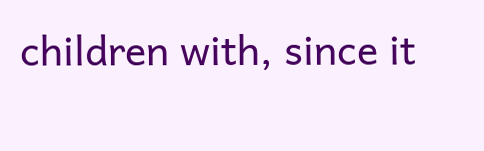children with, since it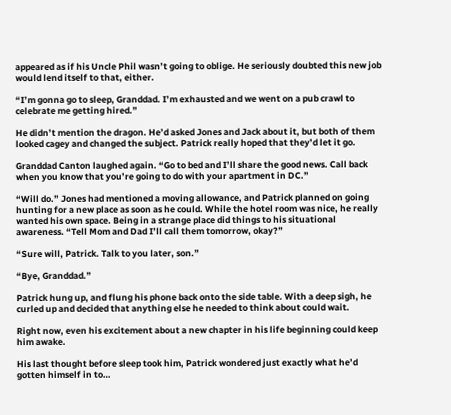appeared as if his Uncle Phil wasn’t going to oblige. He seriously doubted this new job would lend itself to that, either.

“I’m gonna go to sleep, Granddad. I’m exhausted and we went on a pub crawl to celebrate me getting hired.”

He didn’t mention the dragon. He’d asked Jones and Jack about it, but both of them looked cagey and changed the subject. Patrick really hoped that they’d let it go.

Granddad Canton laughed again. “Go to bed and I’ll share the good news. Call back when you know that you’re going to do with your apartment in DC.”

“Will do.” Jones had mentioned a moving allowance, and Patrick planned on going hunting for a new place as soon as he could. While the hotel room was nice, he really wanted his own space. Being in a strange place did things to his situational awareness. “Tell Mom and Dad I’ll call them tomorrow, okay?”

“Sure will, Patrick. Talk to you later, son.”

“Bye, Granddad.”

Patrick hung up, and flung his phone back onto the side table. With a deep sigh, he curled up and decided that anything else he needed to think about could wait.

Right now, even his excitement about a new chapter in his life beginning could keep him awake.

His last thought before sleep took him, Patrick wondered just exactly what he’d gotten himself in to…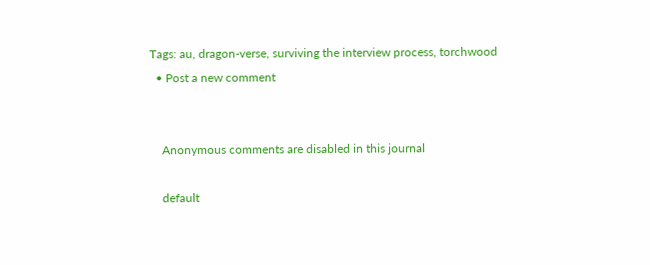Tags: au, dragon-verse, surviving the interview process, torchwood
  • Post a new comment


    Anonymous comments are disabled in this journal

    default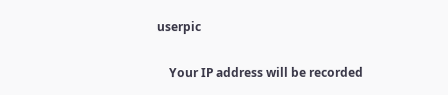userpic

    Your IP address will be recorded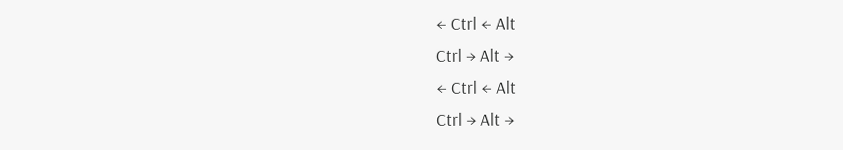← Ctrl ← Alt
Ctrl → Alt →
← Ctrl ← Alt
Ctrl → Alt →